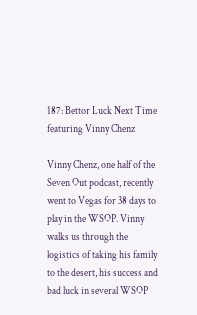187: Bettor Luck Next Time featuring Vinny Chenz

Vinny Chenz, one half of the Seven Out podcast, recently went to Vegas for 38 days to play in the WSOP. Vinny walks us through the logistics of taking his family to the desert, his success and bad luck in several WSOP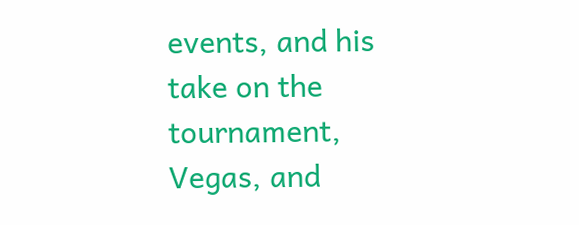events, and his take on the tournament, Vegas, and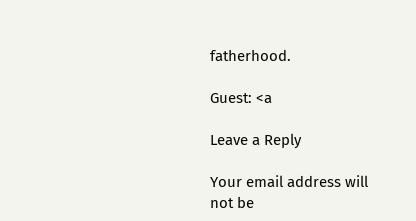fatherhood.

Guest: <a

Leave a Reply

Your email address will not be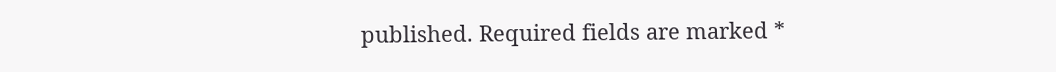published. Required fields are marked *